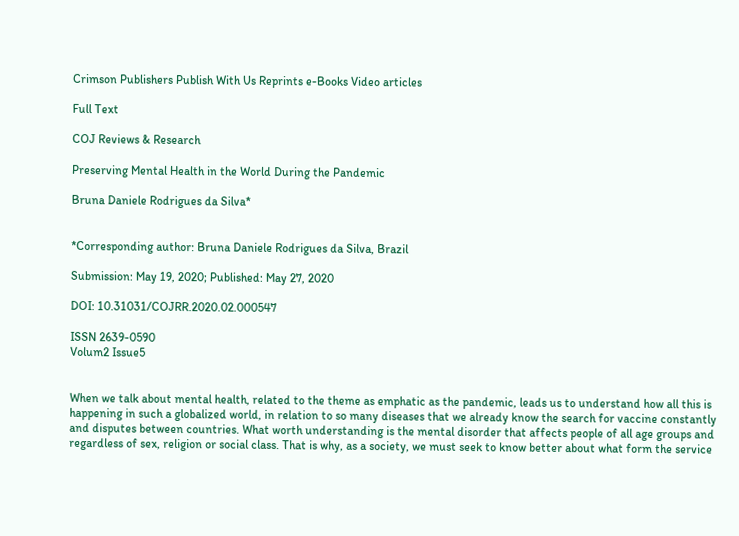Crimson Publishers Publish With Us Reprints e-Books Video articles

Full Text

COJ Reviews & Research

Preserving Mental Health in the World During the Pandemic

Bruna Daniele Rodrigues da Silva*


*Corresponding author: Bruna Daniele Rodrigues da Silva, Brazil

Submission: May 19, 2020; Published: May 27, 2020

DOI: 10.31031/COJRR.2020.02.000547

ISSN 2639-0590
Volum2 Issue5


When we talk about mental health, related to the theme as emphatic as the pandemic, leads us to understand how all this is happening in such a globalized world, in relation to so many diseases that we already know the search for vaccine constantly and disputes between countries. What worth understanding is the mental disorder that affects people of all age groups and regardless of sex, religion or social class. That is why, as a society, we must seek to know better about what form the service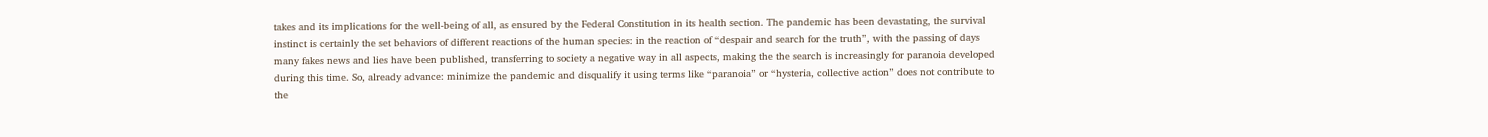takes and its implications for the well-being of all, as ensured by the Federal Constitution in its health section. The pandemic has been devastating, the survival instinct is certainly the set behaviors of different reactions of the human species: in the reaction of “despair and search for the truth”, with the passing of days many fakes news and lies have been published, transferring to society a negative way in all aspects, making the the search is increasingly for paranoia developed during this time. So, already advance: minimize the pandemic and disqualify it using terms like “paranoia” or “hysteria, collective action” does not contribute to the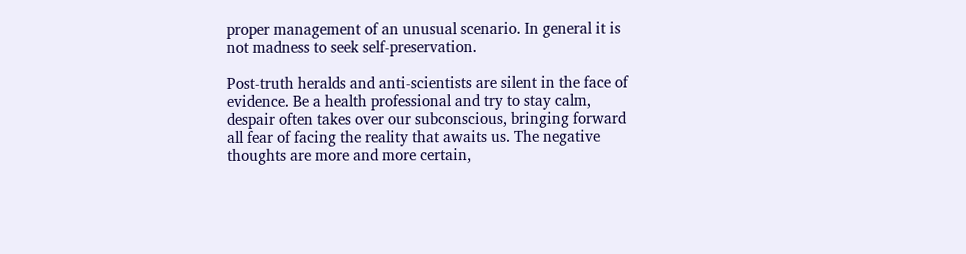proper management of an unusual scenario. In general it is not madness to seek self-preservation.

Post-truth heralds and anti-scientists are silent in the face of evidence. Be a health professional and try to stay calm, despair often takes over our subconscious, bringing forward all fear of facing the reality that awaits us. The negative thoughts are more and more certain,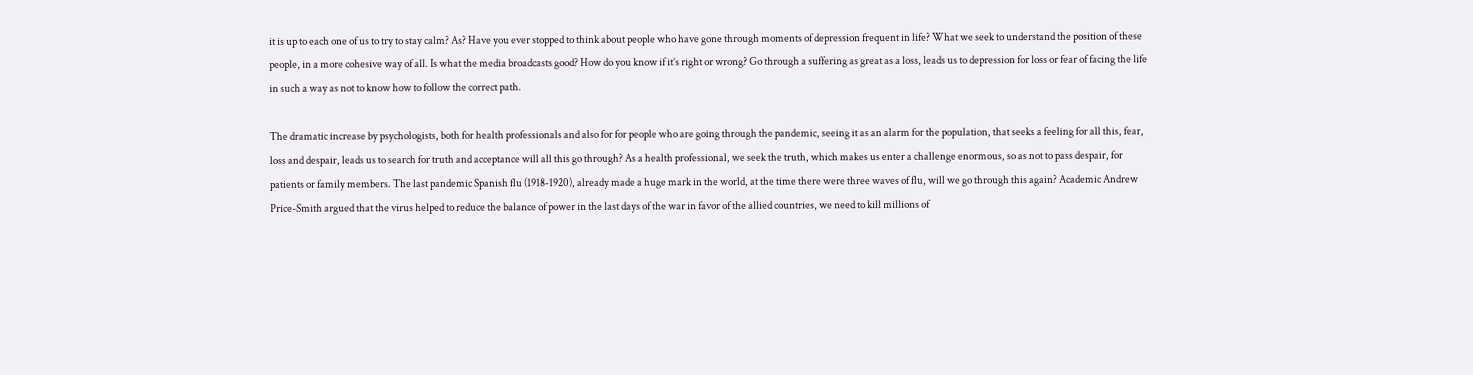it is up to each one of us to try to stay calm? As? Have you ever stopped to think about people who have gone through moments of depression frequent in life? What we seek to understand the position of these people, in a more cohesive way of all. Is what the media broadcasts good? How do you know if it’s right or wrong? Go through a suffering as great as a loss, leads us to depression for loss or fear of facing the life in such a way as not to know how to follow the correct path.

The dramatic increase by psychologists, both for health professionals and also for for people who are going through the pandemic, seeing it as an alarm for the population, that seeks a feeling for all this, fear, loss and despair, leads us to search for truth and acceptance will all this go through? As a health professional, we seek the truth, which makes us enter a challenge enormous, so as not to pass despair, for patients or family members. The last pandemic Spanish flu (1918-1920), already made a huge mark in the world, at the time there were three waves of flu, will we go through this again? Academic Andrew Price-Smith argued that the virus helped to reduce the balance of power in the last days of the war in favor of the allied countries, we need to kill millions of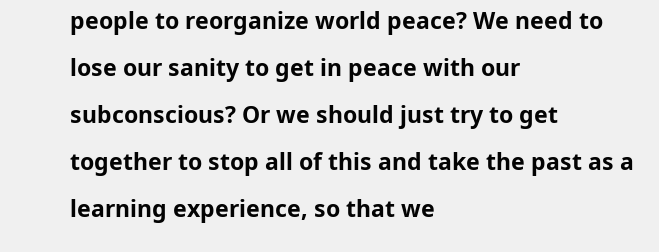people to reorganize world peace? We need to lose our sanity to get in peace with our subconscious? Or we should just try to get together to stop all of this and take the past as a learning experience, so that we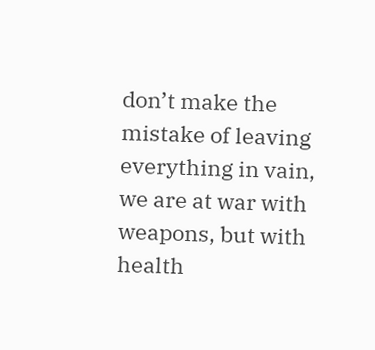don’t make the mistake of leaving everything in vain, we are at war with weapons, but with health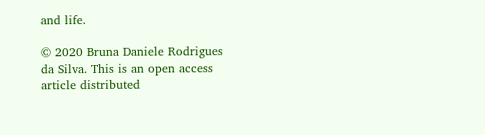and life.

© 2020 Bruna Daniele Rodrigues da Silva. This is an open access article distributed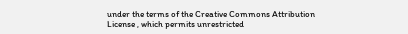under the terms of the Creative Commons Attribution License , which permits unrestricted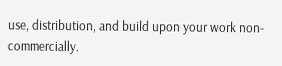use, distribution, and build upon your work non-commercially.